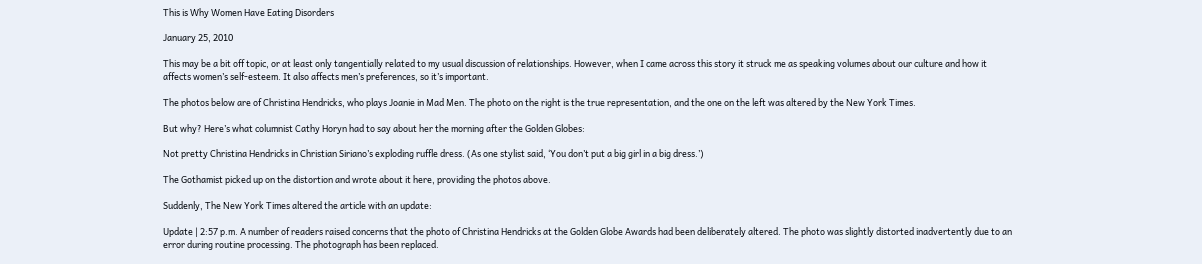This is Why Women Have Eating Disorders

January 25, 2010

This may be a bit off topic, or at least only tangentially related to my usual discussion of relationships. However, when I came across this story it struck me as speaking volumes about our culture and how it affects women’s self-esteem. It also affects men’s preferences, so it’s important.

The photos below are of Christina Hendricks, who plays Joanie in Mad Men. The photo on the right is the true representation, and the one on the left was altered by the New York Times.

But why? Here’s what columnist Cathy Horyn had to say about her the morning after the Golden Globes:

Not pretty Christina Hendricks in Christian Siriano’s exploding ruffle dress. (As one stylist said, ‘You don’t put a big girl in a big dress.’)

The Gothamist picked up on the distortion and wrote about it here, providing the photos above.

Suddenly, The New York Times altered the article with an update:

Update | 2:57 p.m. A number of readers raised concerns that the photo of Christina Hendricks at the Golden Globe Awards had been deliberately altered. The photo was slightly distorted inadvertently due to an error during routine processing. The photograph has been replaced.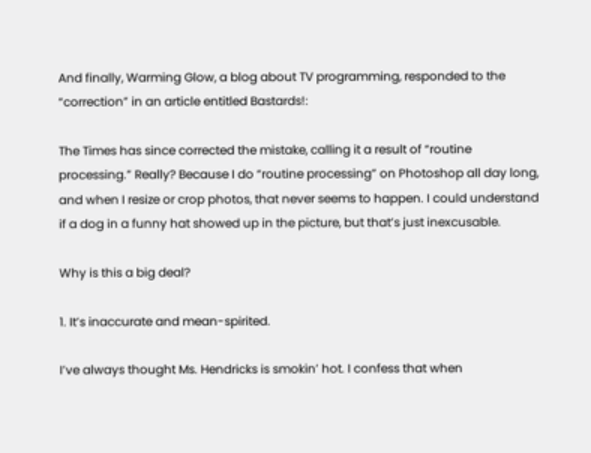And finally, Warming Glow, a blog about TV programming, responded to the “correction” in an article entitled Bastards!:

The Times has since corrected the mistake, calling it a result of “routine processing.” Really? Because I do “routine processing” on Photoshop all day long, and when I resize or crop photos, that never seems to happen. I could understand if a dog in a funny hat showed up in the picture, but that’s just inexcusable.

Why is this a big deal?

1. It’s inaccurate and mean-spirited.

I’ve always thought Ms. Hendricks is smokin’ hot. I confess that when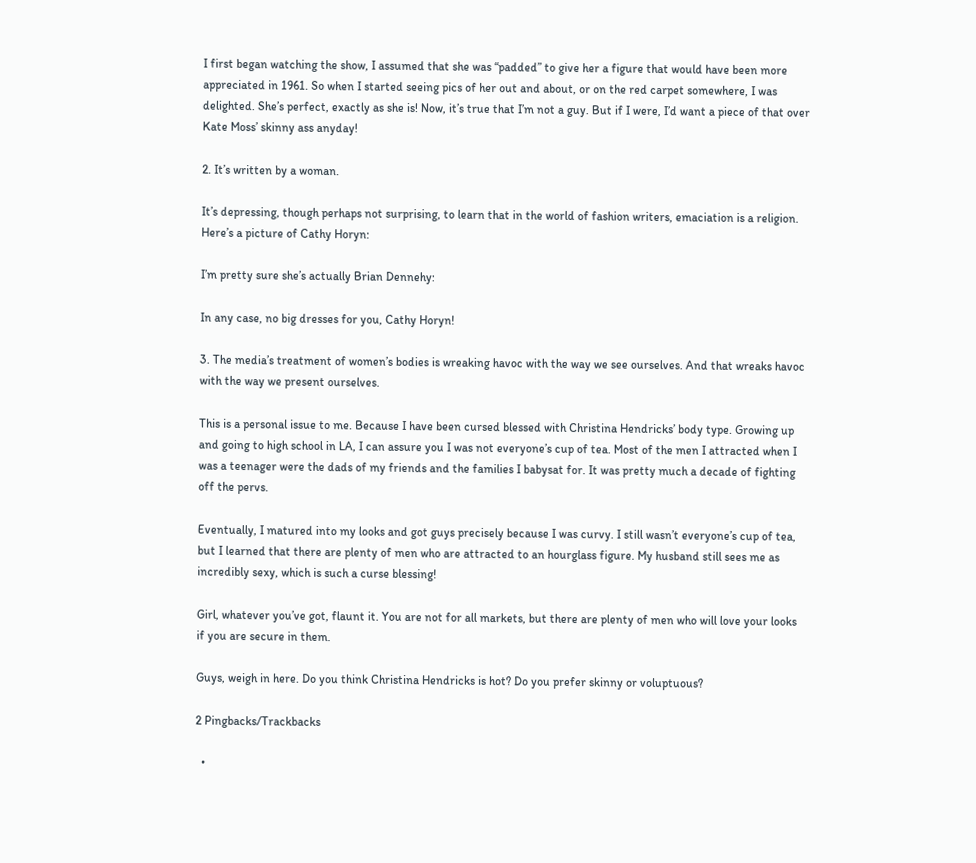I first began watching the show, I assumed that she was “padded” to give her a figure that would have been more appreciated in 1961. So when I started seeing pics of her out and about, or on the red carpet somewhere, I was delighted. She’s perfect, exactly as she is! Now, it’s true that I’m not a guy. But if I were, I’d want a piece of that over Kate Moss’ skinny ass anyday!

2. It’s written by a woman.

It’s depressing, though perhaps not surprising, to learn that in the world of fashion writers, emaciation is a religion. Here’s a picture of Cathy Horyn:

I’m pretty sure she’s actually Brian Dennehy:

In any case, no big dresses for you, Cathy Horyn!

3. The media’s treatment of women’s bodies is wreaking havoc with the way we see ourselves. And that wreaks havoc with the way we present ourselves.

This is a personal issue to me. Because I have been cursed blessed with Christina Hendricks’ body type. Growing up and going to high school in LA, I can assure you I was not everyone’s cup of tea. Most of the men I attracted when I was a teenager were the dads of my friends and the families I babysat for. It was pretty much a decade of fighting off the pervs.

Eventually, I matured into my looks and got guys precisely because I was curvy. I still wasn’t everyone’s cup of tea, but I learned that there are plenty of men who are attracted to an hourglass figure. My husband still sees me as incredibly sexy, which is such a curse blessing!

Girl, whatever you’ve got, flaunt it. You are not for all markets, but there are plenty of men who will love your looks if you are secure in them.

Guys, weigh in here. Do you think Christina Hendricks is hot? Do you prefer skinny or voluptuous?

2 Pingbacks/Trackbacks

  •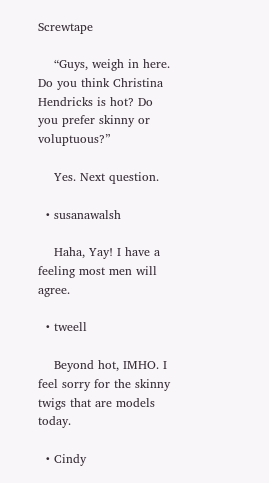Screwtape

    “Guys, weigh in here. Do you think Christina Hendricks is hot? Do you prefer skinny or voluptuous?”

    Yes. Next question.

  • susanawalsh

    Haha, Yay! I have a feeling most men will agree.

  • tweell

    Beyond hot, IMHO. I feel sorry for the skinny twigs that are models today.

  • Cindy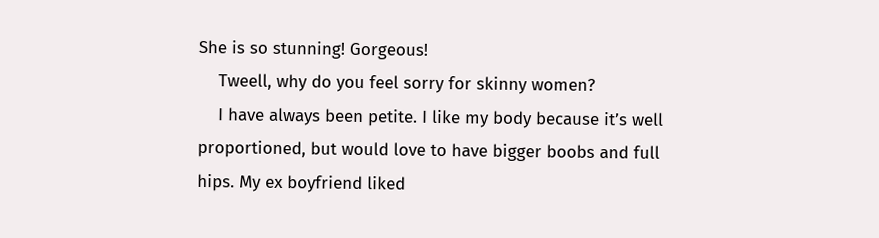She is so stunning! Gorgeous!
    Tweell, why do you feel sorry for skinny women?
    I have always been petite. I like my body because it’s well proportioned, but would love to have bigger boobs and full hips. My ex boyfriend liked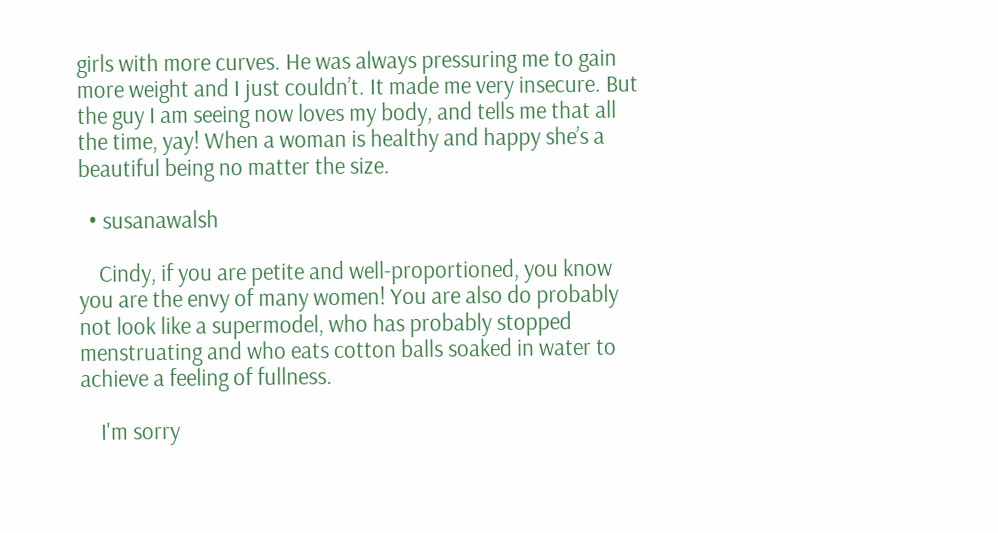girls with more curves. He was always pressuring me to gain more weight and I just couldn’t. It made me very insecure. But the guy I am seeing now loves my body, and tells me that all the time, yay! When a woman is healthy and happy she’s a beautiful being no matter the size.

  • susanawalsh

    Cindy, if you are petite and well-proportioned, you know you are the envy of many women! You are also do probably not look like a supermodel, who has probably stopped menstruating and who eats cotton balls soaked in water to achieve a feeling of fullness.

    I'm sorry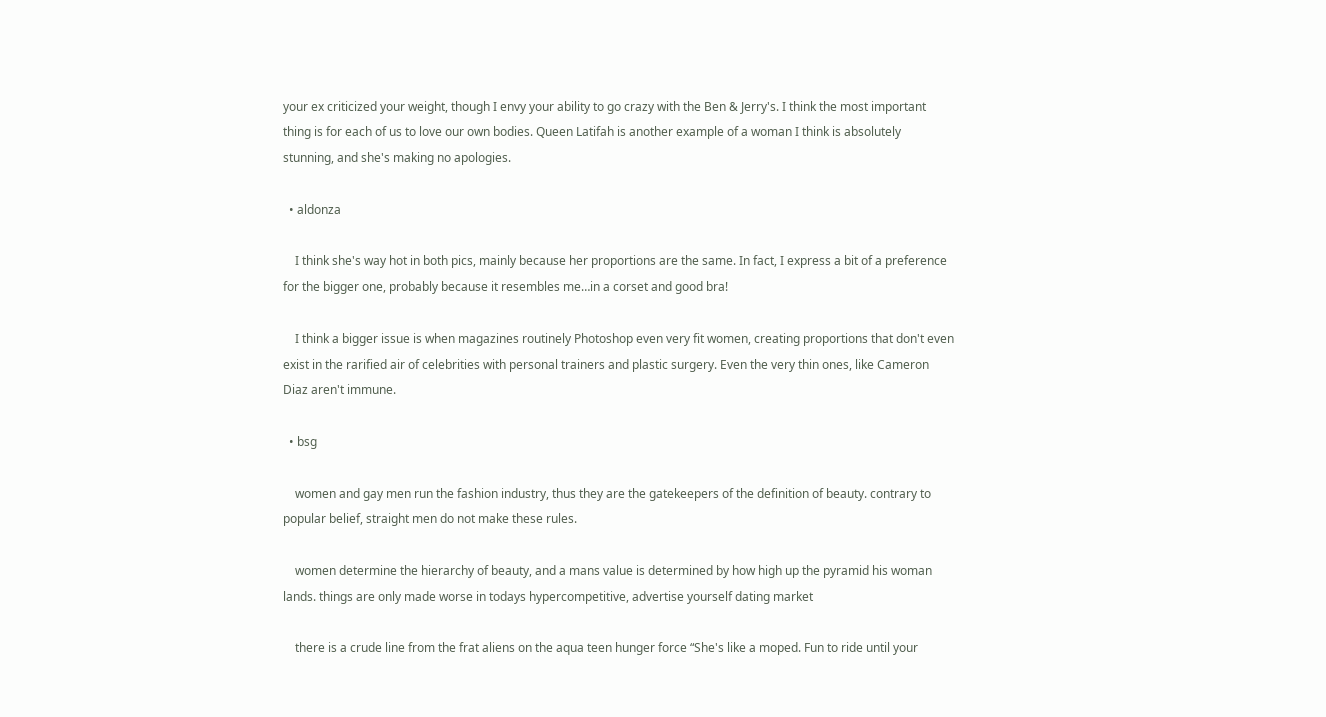your ex criticized your weight, though I envy your ability to go crazy with the Ben & Jerry's. I think the most important thing is for each of us to love our own bodies. Queen Latifah is another example of a woman I think is absolutely stunning, and she's making no apologies.

  • aldonza

    I think she's way hot in both pics, mainly because her proportions are the same. In fact, I express a bit of a preference for the bigger one, probably because it resembles me…in a corset and good bra!

    I think a bigger issue is when magazines routinely Photoshop even very fit women, creating proportions that don't even exist in the rarified air of celebrities with personal trainers and plastic surgery. Even the very thin ones, like Cameron Diaz aren't immune.

  • bsg

    women and gay men run the fashion industry, thus they are the gatekeepers of the definition of beauty. contrary to popular belief, straight men do not make these rules.

    women determine the hierarchy of beauty, and a mans value is determined by how high up the pyramid his woman lands. things are only made worse in todays hypercompetitive, advertise yourself dating market

    there is a crude line from the frat aliens on the aqua teen hunger force “She's like a moped. Fun to ride until your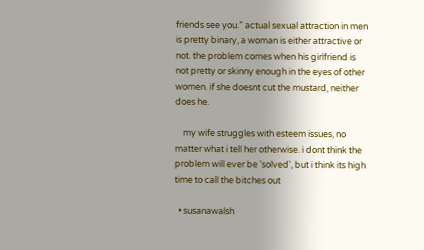friends see you.” actual sexual attraction in men is pretty binary, a woman is either attractive or not. the problem comes when his girlfriend is not pretty or skinny enough in the eyes of other women. if she doesnt cut the mustard, neither does he.

    my wife struggles with esteem issues, no matter what i tell her otherwise. i dont think the problem will ever be 'solved', but i think its high time to call the bitches out

  • susanawalsh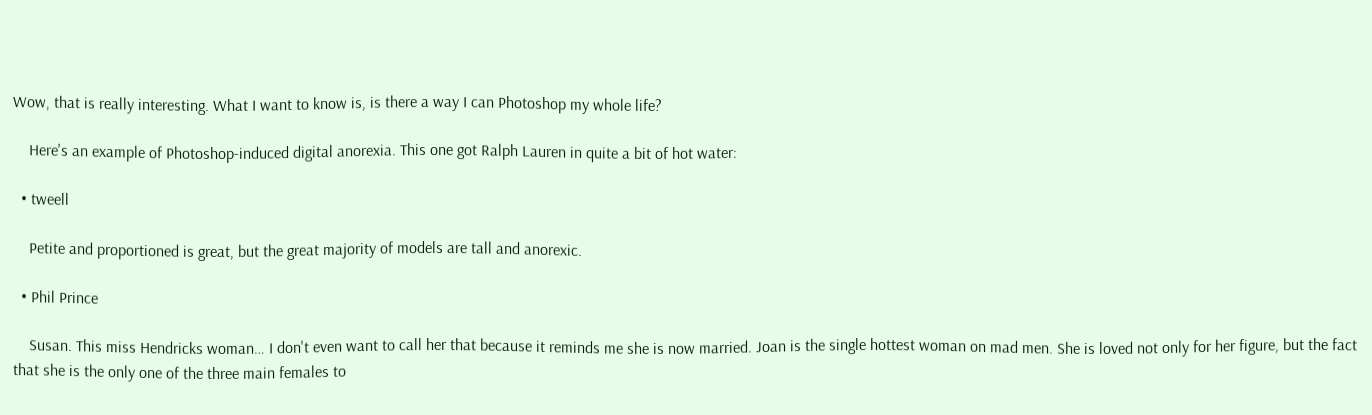Wow, that is really interesting. What I want to know is, is there a way I can Photoshop my whole life?

    Here's an example of Photoshop-induced digital anorexia. This one got Ralph Lauren in quite a bit of hot water:

  • tweell

    Petite and proportioned is great, but the great majority of models are tall and anorexic.

  • Phil Prince

    Susan. This miss Hendricks woman… I don't even want to call her that because it reminds me she is now married. Joan is the single hottest woman on mad men. She is loved not only for her figure, but the fact that she is the only one of the three main females to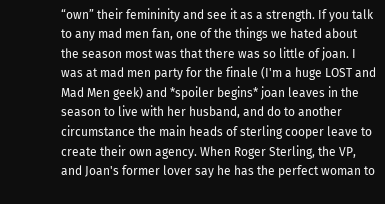“own” their femininity and see it as a strength. If you talk to any mad men fan, one of the things we hated about the season most was that there was so little of joan. I was at mad men party for the finale (I'm a huge LOST and Mad Men geek) and *spoiler begins* joan leaves in the season to live with her husband, and do to another circumstance the main heads of sterling cooper leave to create their own agency. When Roger Sterling, the VP, and Joan's former lover say he has the perfect woman to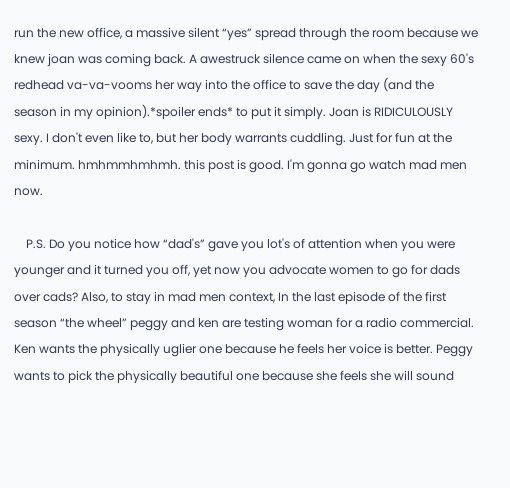run the new office, a massive silent “yes” spread through the room because we knew joan was coming back. A awestruck silence came on when the sexy 60's redhead va-va-vooms her way into the office to save the day (and the season in my opinion).*spoiler ends* to put it simply. Joan is RIDICULOUSLY sexy. I don't even like to, but her body warrants cuddling. Just for fun at the minimum. hmhmmhmhmh. this post is good. I'm gonna go watch mad men now.

    P.S. Do you notice how “dad's” gave you lot's of attention when you were younger and it turned you off, yet now you advocate women to go for dads over cads? Also, to stay in mad men context, In the last episode of the first season “the wheel” peggy and ken are testing woman for a radio commercial. Ken wants the physically uglier one because he feels her voice is better. Peggy wants to pick the physically beautiful one because she feels she will sound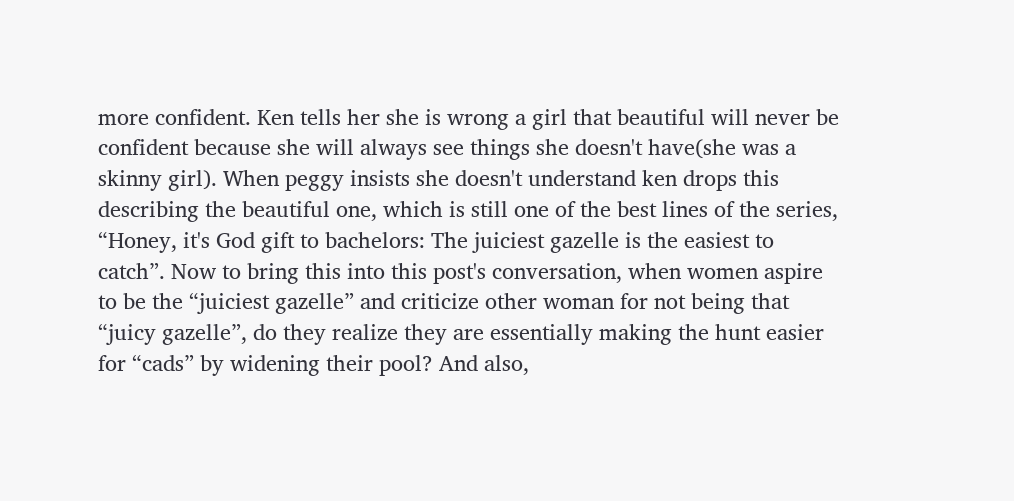more confident. Ken tells her she is wrong a girl that beautiful will never be confident because she will always see things she doesn't have(she was a skinny girl). When peggy insists she doesn't understand ken drops this describing the beautiful one, which is still one of the best lines of the series, “Honey, it's God gift to bachelors: The juiciest gazelle is the easiest to catch”. Now to bring this into this post's conversation, when women aspire to be the “juiciest gazelle” and criticize other woman for not being that “juicy gazelle”, do they realize they are essentially making the hunt easier for “cads” by widening their pool? And also,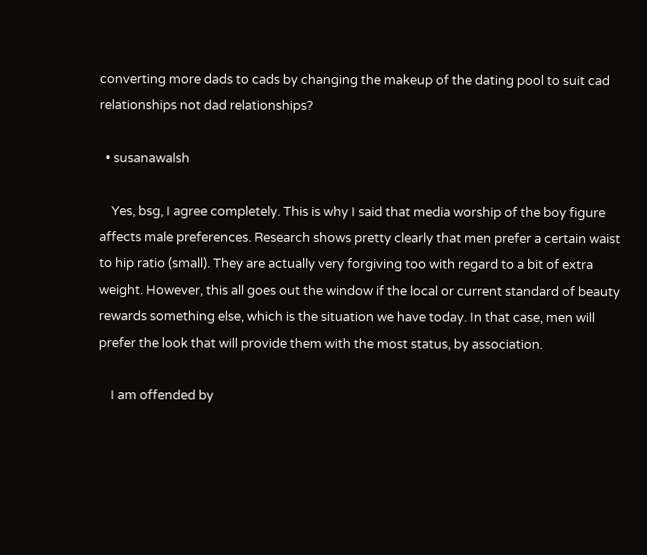converting more dads to cads by changing the makeup of the dating pool to suit cad relationships not dad relationships?

  • susanawalsh

    Yes, bsg, I agree completely. This is why I said that media worship of the boy figure affects male preferences. Research shows pretty clearly that men prefer a certain waist to hip ratio (small). They are actually very forgiving too with regard to a bit of extra weight. However, this all goes out the window if the local or current standard of beauty rewards something else, which is the situation we have today. In that case, men will prefer the look that will provide them with the most status, by association.

    I am offended by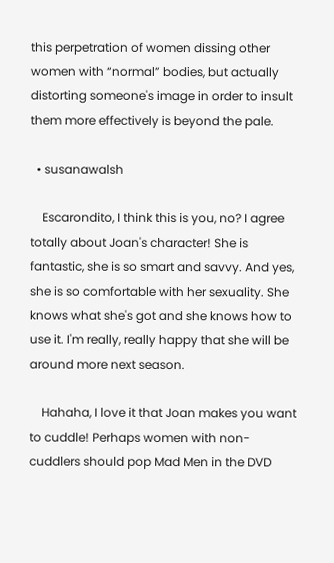this perpetration of women dissing other women with “normal” bodies, but actually distorting someone's image in order to insult them more effectively is beyond the pale.

  • susanawalsh

    Escarondito, I think this is you, no? I agree totally about Joan's character! She is fantastic, she is so smart and savvy. And yes, she is so comfortable with her sexuality. She knows what she's got and she knows how to use it. I'm really, really happy that she will be around more next season.

    Hahaha, I love it that Joan makes you want to cuddle! Perhaps women with non-cuddlers should pop Mad Men in the DVD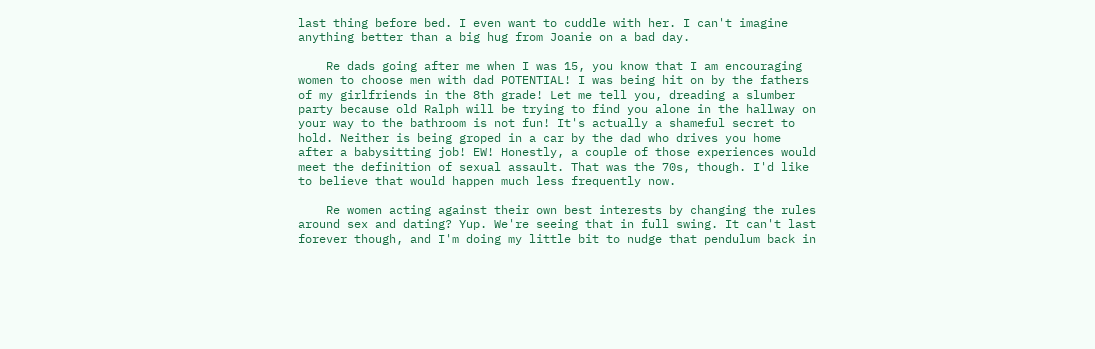last thing before bed. I even want to cuddle with her. I can't imagine anything better than a big hug from Joanie on a bad day.

    Re dads going after me when I was 15, you know that I am encouraging women to choose men with dad POTENTIAL! I was being hit on by the fathers of my girlfriends in the 8th grade! Let me tell you, dreading a slumber party because old Ralph will be trying to find you alone in the hallway on your way to the bathroom is not fun! It's actually a shameful secret to hold. Neither is being groped in a car by the dad who drives you home after a babysitting job! EW! Honestly, a couple of those experiences would meet the definition of sexual assault. That was the 70s, though. I'd like to believe that would happen much less frequently now.

    Re women acting against their own best interests by changing the rules around sex and dating? Yup. We're seeing that in full swing. It can't last forever though, and I'm doing my little bit to nudge that pendulum back in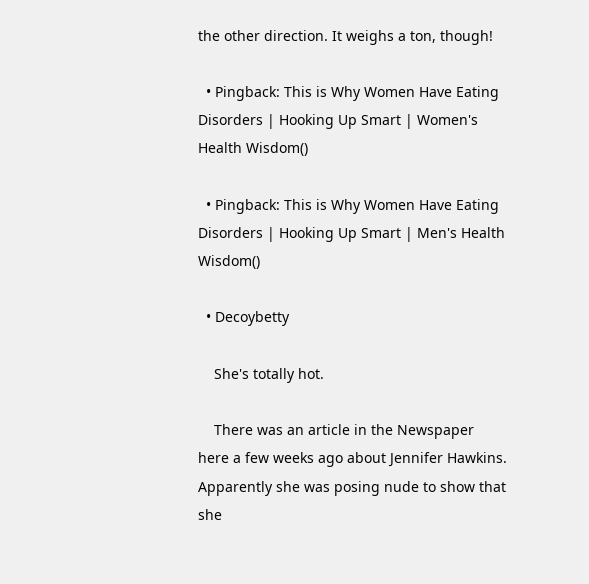the other direction. It weighs a ton, though!

  • Pingback: This is Why Women Have Eating Disorders | Hooking Up Smart | Women's Health Wisdom()

  • Pingback: This is Why Women Have Eating Disorders | Hooking Up Smart | Men's Health Wisdom()

  • Decoybetty

    She's totally hot.

    There was an article in the Newspaper here a few weeks ago about Jennifer Hawkins. Apparently she was posing nude to show that she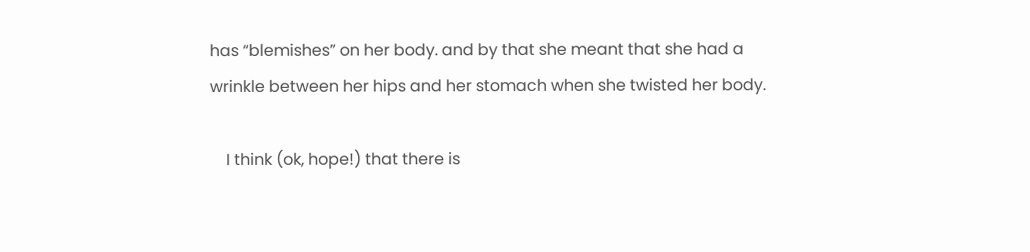has “blemishes” on her body. and by that she meant that she had a wrinkle between her hips and her stomach when she twisted her body.

    I think (ok, hope!) that there is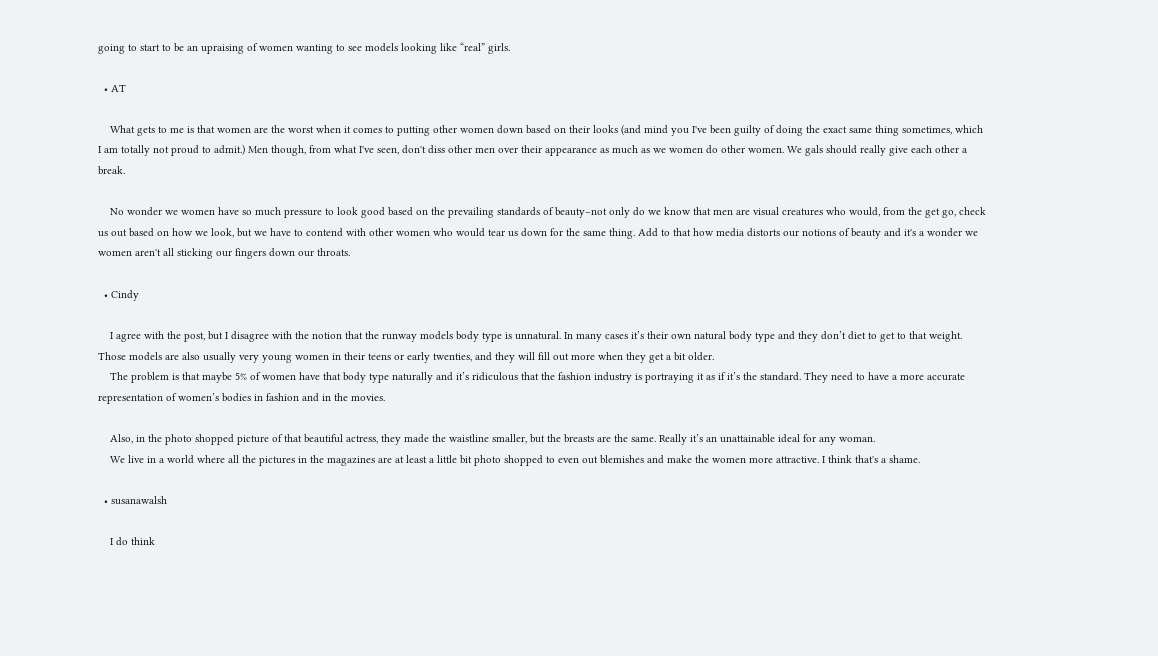going to start to be an upraising of women wanting to see models looking like “real” girls.

  • AT

    What gets to me is that women are the worst when it comes to putting other women down based on their looks (and mind you I've been guilty of doing the exact same thing sometimes, which I am totally not proud to admit.) Men though, from what I've seen, don't diss other men over their appearance as much as we women do other women. We gals should really give each other a break.

    No wonder we women have so much pressure to look good based on the prevailing standards of beauty–not only do we know that men are visual creatures who would, from the get go, check us out based on how we look, but we have to contend with other women who would tear us down for the same thing. Add to that how media distorts our notions of beauty and it's a wonder we women aren't all sticking our fingers down our throats.

  • Cindy

    I agree with the post, but I disagree with the notion that the runway models body type is unnatural. In many cases it’s their own natural body type and they don’t diet to get to that weight. Those models are also usually very young women in their teens or early twenties, and they will fill out more when they get a bit older.
    The problem is that maybe 5% of women have that body type naturally and it’s ridiculous that the fashion industry is portraying it as if it’s the standard. They need to have a more accurate representation of women’s bodies in fashion and in the movies.

    Also, in the photo shopped picture of that beautiful actress, they made the waistline smaller, but the breasts are the same. Really it’s an unattainable ideal for any woman.
    We live in a world where all the pictures in the magazines are at least a little bit photo shopped to even out blemishes and make the women more attractive. I think that's a shame.

  • susanawalsh

    I do think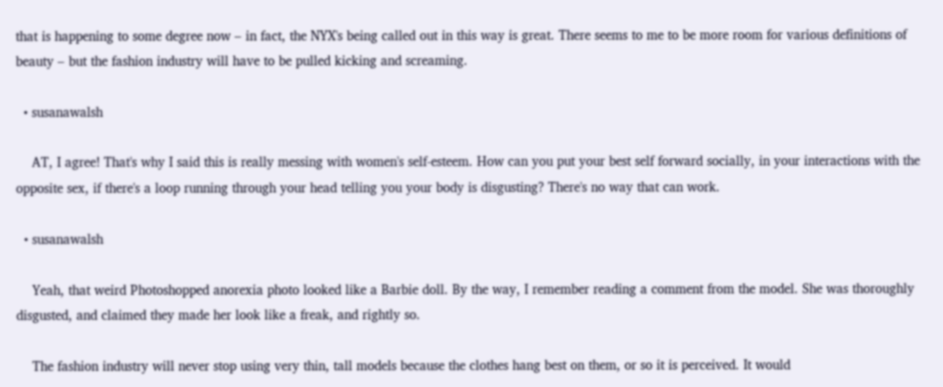that is happening to some degree now – in fact, the NYX's being called out in this way is great. There seems to me to be more room for various definitions of beauty – but the fashion industry will have to be pulled kicking and screaming.

  • susanawalsh

    AT, I agree! That's why I said this is really messing with women's self-esteem. How can you put your best self forward socially, in your interactions with the opposite sex, if there's a loop running through your head telling you your body is disgusting? There's no way that can work.

  • susanawalsh

    Yeah, that weird Photoshopped anorexia photo looked like a Barbie doll. By the way, I remember reading a comment from the model. She was thoroughly disgusted, and claimed they made her look like a freak, and rightly so.

    The fashion industry will never stop using very thin, tall models because the clothes hang best on them, or so it is perceived. It would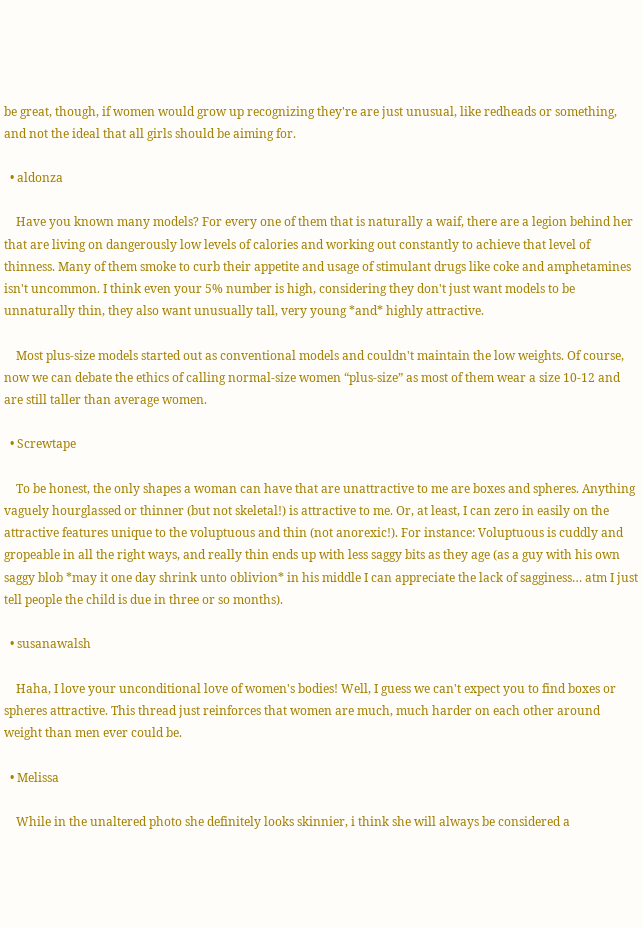be great, though, if women would grow up recognizing they're are just unusual, like redheads or something, and not the ideal that all girls should be aiming for.

  • aldonza

    Have you known many models? For every one of them that is naturally a waif, there are a legion behind her that are living on dangerously low levels of calories and working out constantly to achieve that level of thinness. Many of them smoke to curb their appetite and usage of stimulant drugs like coke and amphetamines isn't uncommon. I think even your 5% number is high, considering they don't just want models to be unnaturally thin, they also want unusually tall, very young *and* highly attractive.

    Most plus-size models started out as conventional models and couldn't maintain the low weights. Of course, now we can debate the ethics of calling normal-size women “plus-size” as most of them wear a size 10-12 and are still taller than average women.

  • Screwtape

    To be honest, the only shapes a woman can have that are unattractive to me are boxes and spheres. Anything vaguely hourglassed or thinner (but not skeletal!) is attractive to me. Or, at least, I can zero in easily on the attractive features unique to the voluptuous and thin (not anorexic!). For instance: Voluptuous is cuddly and gropeable in all the right ways, and really thin ends up with less saggy bits as they age (as a guy with his own saggy blob *may it one day shrink unto oblivion* in his middle I can appreciate the lack of sagginess… atm I just tell people the child is due in three or so months).

  • susanawalsh

    Haha, I love your unconditional love of women's bodies! Well, I guess we can't expect you to find boxes or spheres attractive. This thread just reinforces that women are much, much harder on each other around weight than men ever could be.

  • Melissa

    While in the unaltered photo she definitely looks skinnier, i think she will always be considered a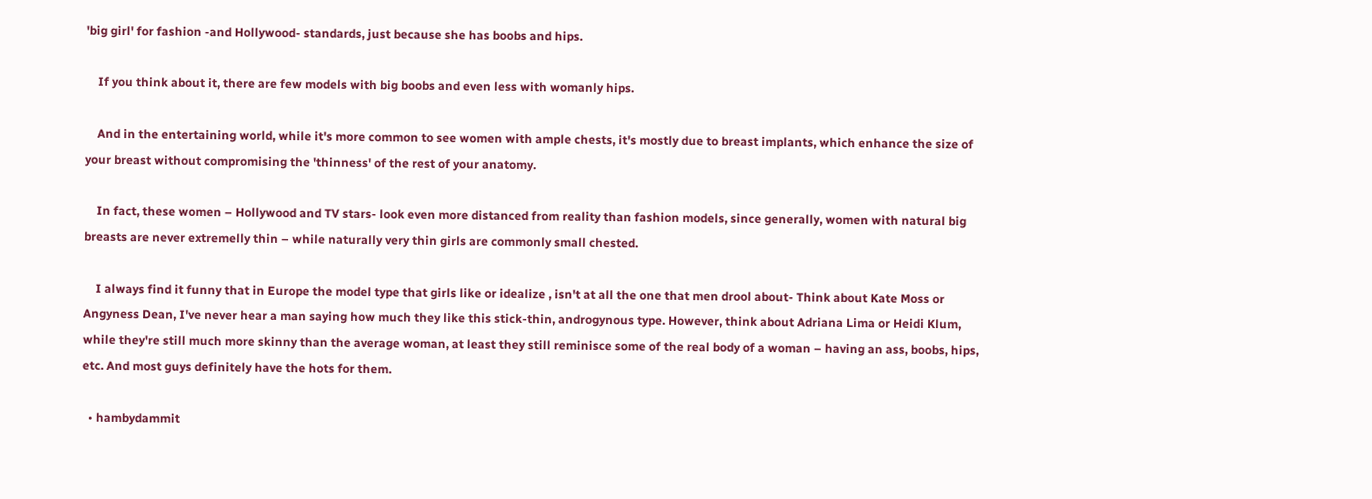'big girl' for fashion -and Hollywood- standards, just because she has boobs and hips.

    If you think about it, there are few models with big boobs and even less with womanly hips.

    And in the entertaining world, while it's more common to see women with ample chests, it's mostly due to breast implants, which enhance the size of your breast without compromising the 'thinness' of the rest of your anatomy.

    In fact, these women – Hollywood and TV stars- look even more distanced from reality than fashion models, since generally, women with natural big breasts are never extremelly thin – while naturally very thin girls are commonly small chested.

    I always find it funny that in Europe the model type that girls like or idealize , isn't at all the one that men drool about- Think about Kate Moss or Angyness Dean, I've never hear a man saying how much they like this stick-thin, androgynous type. However, think about Adriana Lima or Heidi Klum, while they're still much more skinny than the average woman, at least they still reminisce some of the real body of a woman – having an ass, boobs, hips, etc. And most guys definitely have the hots for them.

  • hambydammit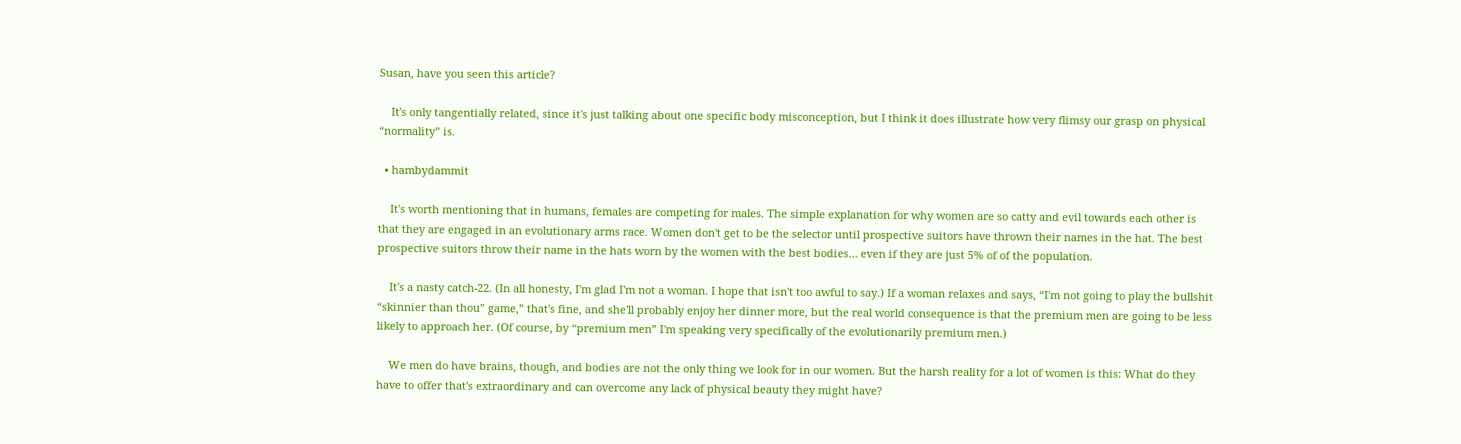Susan, have you seen this article?

    It's only tangentially related, since it's just talking about one specific body misconception, but I think it does illustrate how very flimsy our grasp on physical “normality” is.

  • hambydammit

    It's worth mentioning that in humans, females are competing for males. The simple explanation for why women are so catty and evil towards each other is that they are engaged in an evolutionary arms race. Women don't get to be the selector until prospective suitors have thrown their names in the hat. The best prospective suitors throw their name in the hats worn by the women with the best bodies… even if they are just 5% of of the population.

    It's a nasty catch-22. (In all honesty, I'm glad I'm not a woman. I hope that isn't too awful to say.) If a woman relaxes and says, “I'm not going to play the bullshit “skinnier than thou” game,” that's fine, and she'll probably enjoy her dinner more, but the real world consequence is that the premium men are going to be less likely to approach her. (Of course, by “premium men” I'm speaking very specifically of the evolutionarily premium men.)

    We men do have brains, though, and bodies are not the only thing we look for in our women. But the harsh reality for a lot of women is this: What do they have to offer that's extraordinary and can overcome any lack of physical beauty they might have?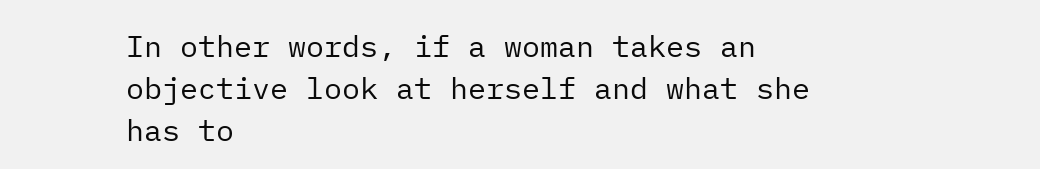In other words, if a woman takes an objective look at herself and what she has to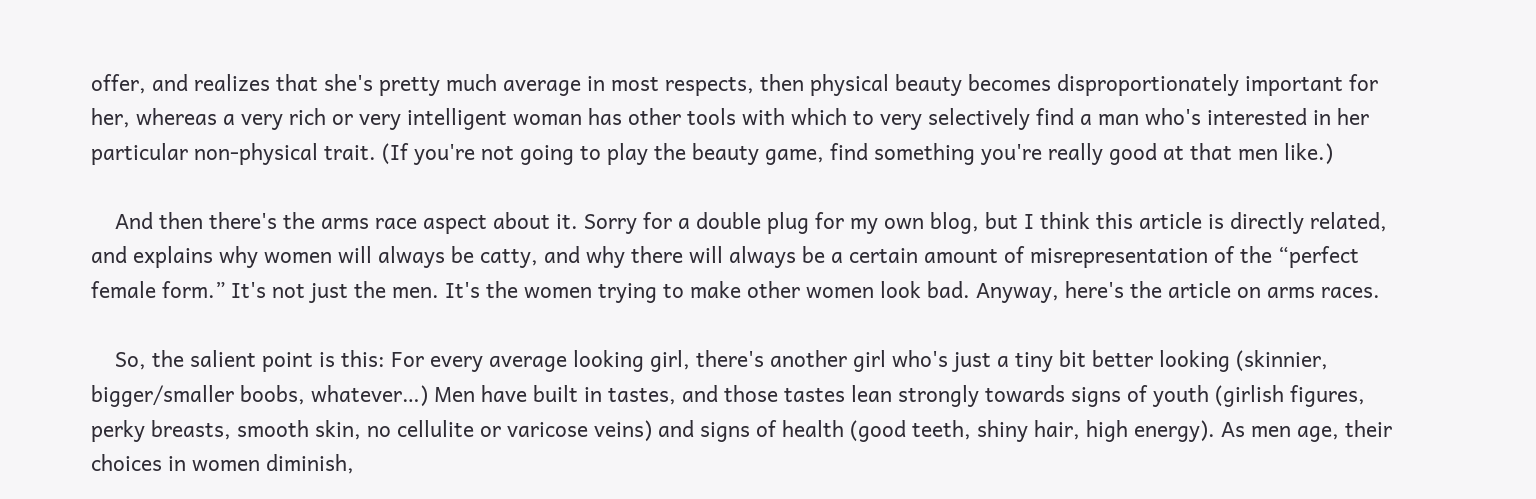offer, and realizes that she's pretty much average in most respects, then physical beauty becomes disproportionately important for her, whereas a very rich or very intelligent woman has other tools with which to very selectively find a man who's interested in her particular non-physical trait. (If you're not going to play the beauty game, find something you're really good at that men like.)

    And then there's the arms race aspect about it. Sorry for a double plug for my own blog, but I think this article is directly related, and explains why women will always be catty, and why there will always be a certain amount of misrepresentation of the “perfect female form.” It's not just the men. It's the women trying to make other women look bad. Anyway, here's the article on arms races.

    So, the salient point is this: For every average looking girl, there's another girl who's just a tiny bit better looking (skinnier, bigger/smaller boobs, whatever…) Men have built in tastes, and those tastes lean strongly towards signs of youth (girlish figures, perky breasts, smooth skin, no cellulite or varicose veins) and signs of health (good teeth, shiny hair, high energy). As men age, their choices in women diminish,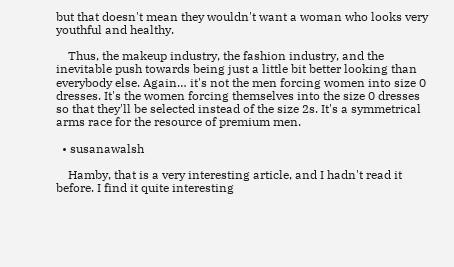but that doesn't mean they wouldn't want a woman who looks very youthful and healthy.

    Thus, the makeup industry, the fashion industry, and the inevitable push towards being just a little bit better looking than everybody else. Again… it's not the men forcing women into size 0 dresses. It's the women forcing themselves into the size 0 dresses so that they'll be selected instead of the size 2s. It's a symmetrical arms race for the resource of premium men.

  • susanawalsh

    Hamby, that is a very interesting article, and I hadn't read it before. I find it quite interesting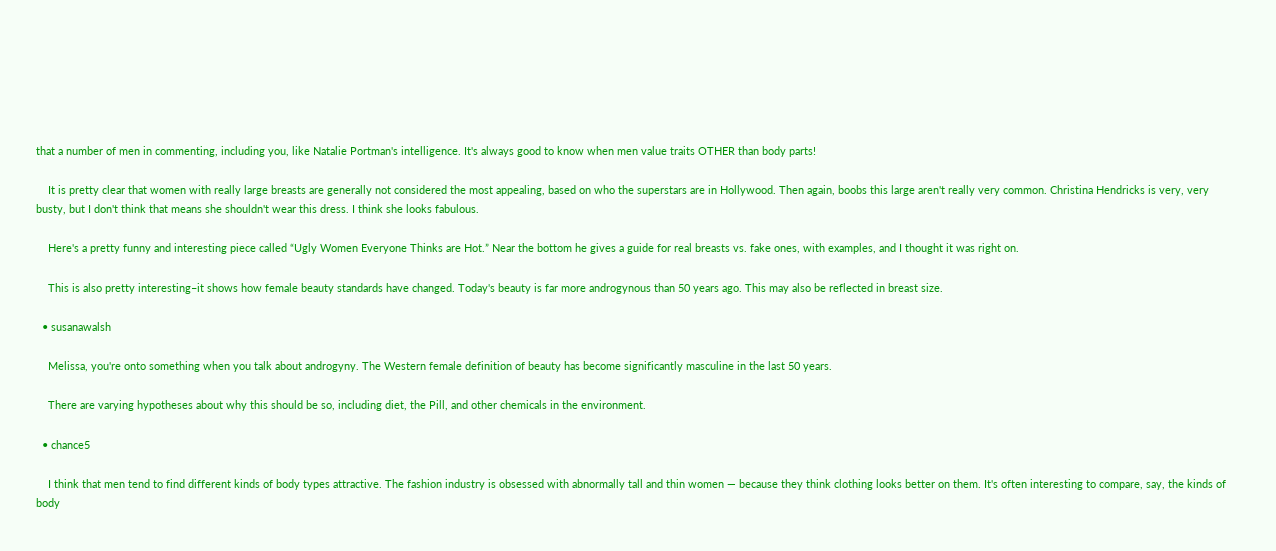that a number of men in commenting, including you, like Natalie Portman's intelligence. It's always good to know when men value traits OTHER than body parts!

    It is pretty clear that women with really large breasts are generally not considered the most appealing, based on who the superstars are in Hollywood. Then again, boobs this large aren't really very common. Christina Hendricks is very, very busty, but I don't think that means she shouldn't wear this dress. I think she looks fabulous.

    Here's a pretty funny and interesting piece called “Ugly Women Everyone Thinks are Hot.” Near the bottom he gives a guide for real breasts vs. fake ones, with examples, and I thought it was right on.

    This is also pretty interesting–it shows how female beauty standards have changed. Today's beauty is far more androgynous than 50 years ago. This may also be reflected in breast size.

  • susanawalsh

    Melissa, you're onto something when you talk about androgyny. The Western female definition of beauty has become significantly masculine in the last 50 years.

    There are varying hypotheses about why this should be so, including diet, the Pill, and other chemicals in the environment.

  • chance5

    I think that men tend to find different kinds of body types attractive. The fashion industry is obsessed with abnormally tall and thin women — because they think clothing looks better on them. It's often interesting to compare, say, the kinds of body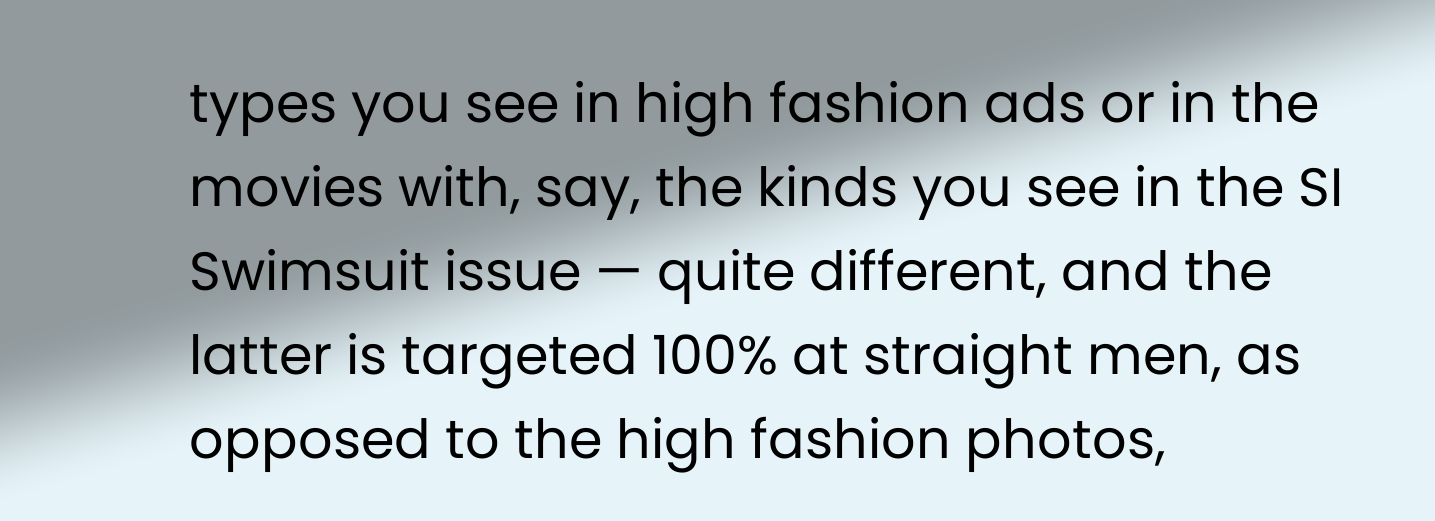types you see in high fashion ads or in the movies with, say, the kinds you see in the SI Swimsuit issue — quite different, and the latter is targeted 100% at straight men, as opposed to the high fashion photos,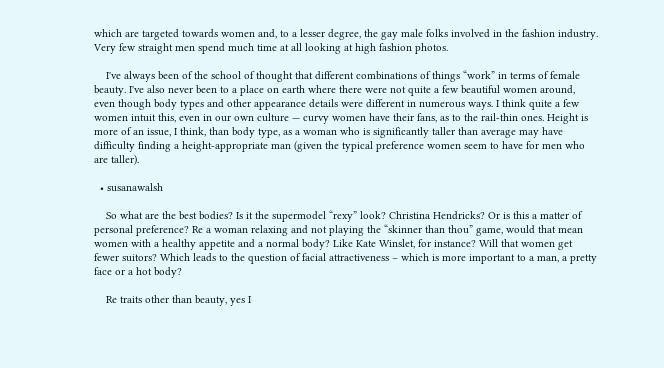which are targeted towards women and, to a lesser degree, the gay male folks involved in the fashion industry. Very few straight men spend much time at all looking at high fashion photos.

    I've always been of the school of thought that different combinations of things “work” in terms of female beauty. I've also never been to a place on earth where there were not quite a few beautiful women around, even though body types and other appearance details were different in numerous ways. I think quite a few women intuit this, even in our own culture — curvy women have their fans, as to the rail-thin ones. Height is more of an issue, I think, than body type, as a woman who is significantly taller than average may have difficulty finding a height-appropriate man (given the typical preference women seem to have for men who are taller).

  • susanawalsh

    So what are the best bodies? Is it the supermodel “rexy” look? Christina Hendricks? Or is this a matter of personal preference? Re a woman relaxing and not playing the “skinner than thou” game, would that mean women with a healthy appetite and a normal body? Like Kate Winslet, for instance? Will that women get fewer suitors? Which leads to the question of facial attractiveness – which is more important to a man, a pretty face or a hot body?

    Re traits other than beauty, yes I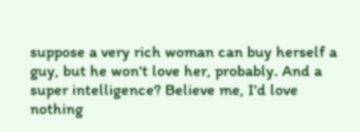suppose a very rich woman can buy herself a guy, but he won't love her, probably. And a super intelligence? Believe me, I'd love nothing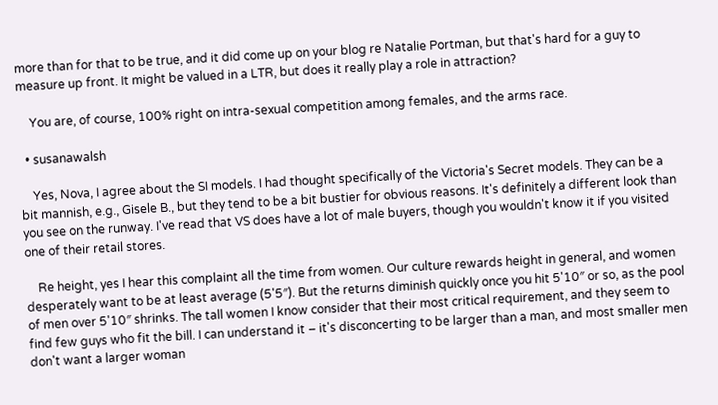more than for that to be true, and it did come up on your blog re Natalie Portman, but that's hard for a guy to measure up front. It might be valued in a LTR, but does it really play a role in attraction?

    You are, of course, 100% right on intra-sexual competition among females, and the arms race.

  • susanawalsh

    Yes, Nova, I agree about the SI models. I had thought specifically of the Victoria's Secret models. They can be a bit mannish, e.g., Gisele B., but they tend to be a bit bustier for obvious reasons. It's definitely a different look than you see on the runway. I've read that VS does have a lot of male buyers, though you wouldn't know it if you visited one of their retail stores.

    Re height, yes I hear this complaint all the time from women. Our culture rewards height in general, and women desperately want to be at least average (5'5″). But the returns diminish quickly once you hit 5'10″ or so, as the pool of men over 5'10″ shrinks. The tall women I know consider that their most critical requirement, and they seem to find few guys who fit the bill. I can understand it – it's disconcerting to be larger than a man, and most smaller men don't want a larger woman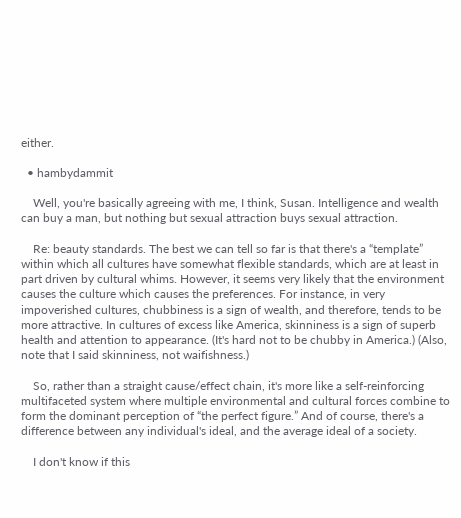either.

  • hambydammit

    Well, you're basically agreeing with me, I think, Susan. Intelligence and wealth can buy a man, but nothing but sexual attraction buys sexual attraction.

    Re: beauty standards. The best we can tell so far is that there's a “template” within which all cultures have somewhat flexible standards, which are at least in part driven by cultural whims. However, it seems very likely that the environment causes the culture which causes the preferences. For instance, in very impoverished cultures, chubbiness is a sign of wealth, and therefore, tends to be more attractive. In cultures of excess like America, skinniness is a sign of superb health and attention to appearance. (It's hard not to be chubby in America.) (Also, note that I said skinniness, not waifishness.)

    So, rather than a straight cause/effect chain, it's more like a self-reinforcing multifaceted system where multiple environmental and cultural forces combine to form the dominant perception of “the perfect figure.” And of course, there's a difference between any individual's ideal, and the average ideal of a society.

    I don't know if this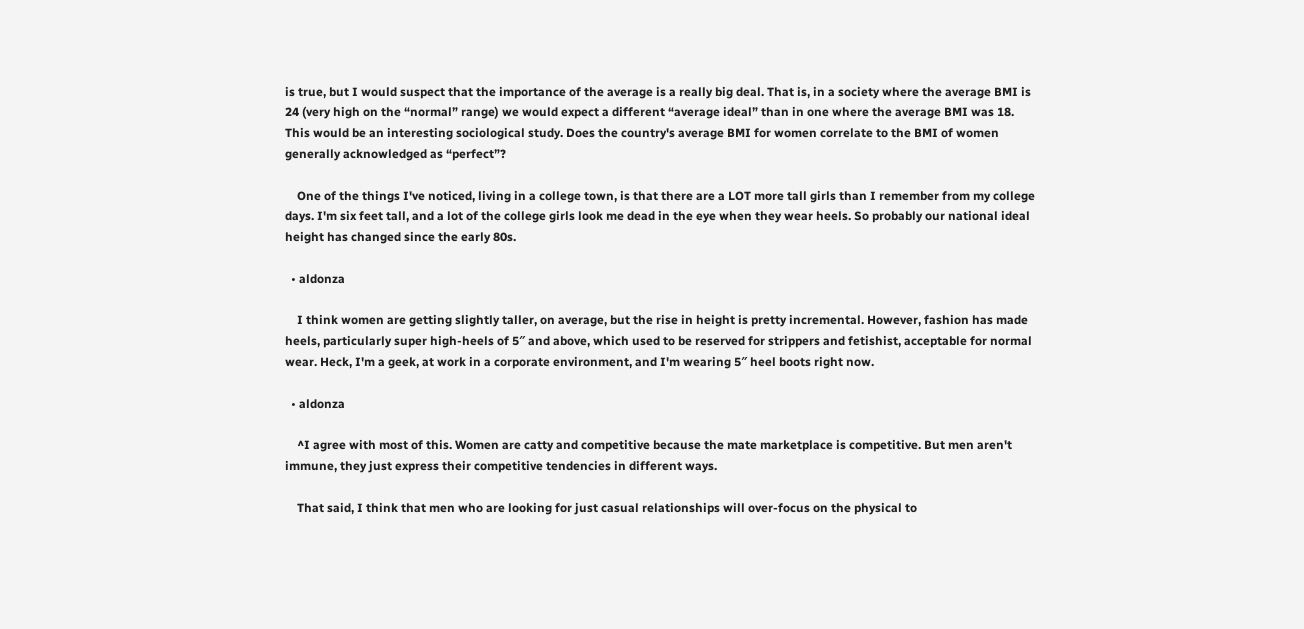is true, but I would suspect that the importance of the average is a really big deal. That is, in a society where the average BMI is 24 (very high on the “normal” range) we would expect a different “average ideal” than in one where the average BMI was 18. This would be an interesting sociological study. Does the country's average BMI for women correlate to the BMI of women generally acknowledged as “perfect”?

    One of the things I've noticed, living in a college town, is that there are a LOT more tall girls than I remember from my college days. I'm six feet tall, and a lot of the college girls look me dead in the eye when they wear heels. So probably our national ideal height has changed since the early 80s.

  • aldonza

    I think women are getting slightly taller, on average, but the rise in height is pretty incremental. However, fashion has made heels, particularly super high-heels of 5″ and above, which used to be reserved for strippers and fetishist, acceptable for normal wear. Heck, I'm a geek, at work in a corporate environment, and I'm wearing 5″ heel boots right now.

  • aldonza

    ^I agree with most of this. Women are catty and competitive because the mate marketplace is competitive. But men aren't immune, they just express their competitive tendencies in different ways.

    That said, I think that men who are looking for just casual relationships will over-focus on the physical to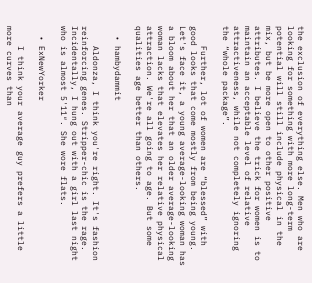the exclusion of everything else. Men who are looking for something with more long-term potential will still include physical in the mix, but be more open to other positive attributes. I believe the trick for women is to maintain an acceptable level of relative attractiveness, while not completely ignoring the “whole package”.

    Further, lot of women are “blessed” with good looks that come mostly from being young. Let's face it, a young average-looking woman has a bloom about her that an older average-looking woman lacks that elevates her relative physical attraction. We're all going to age. But some qualities age better than others.

  • hambydammit

    Aldonza, I think you're right. It's fashion reinforcing genes. Stripper-chic is the rage. Incidentally, I hung out with a girl last night who is almost 5'11″. She wore flats.

  • ExNewYorker

    I think your average guy prefers a little more curves than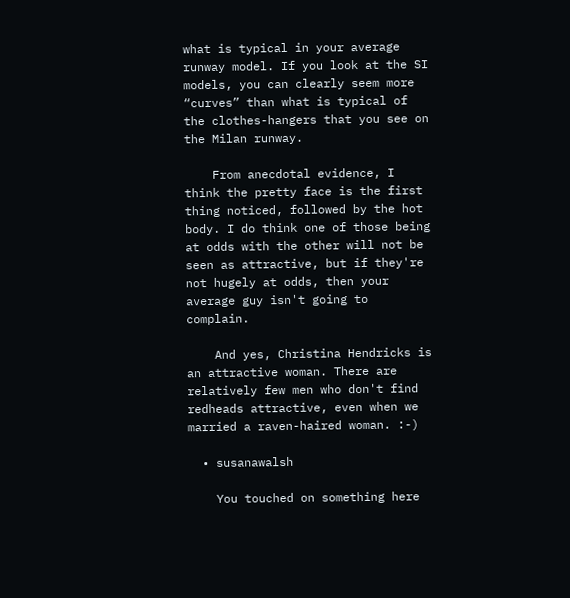what is typical in your average runway model. If you look at the SI models, you can clearly seem more “curves” than what is typical of the clothes-hangers that you see on the Milan runway.

    From anecdotal evidence, I think the pretty face is the first thing noticed, followed by the hot body. I do think one of those being at odds with the other will not be seen as attractive, but if they're not hugely at odds, then your average guy isn't going to complain.

    And yes, Christina Hendricks is an attractive woman. There are relatively few men who don't find redheads attractive, even when we married a raven-haired woman. :-)

  • susanawalsh

    You touched on something here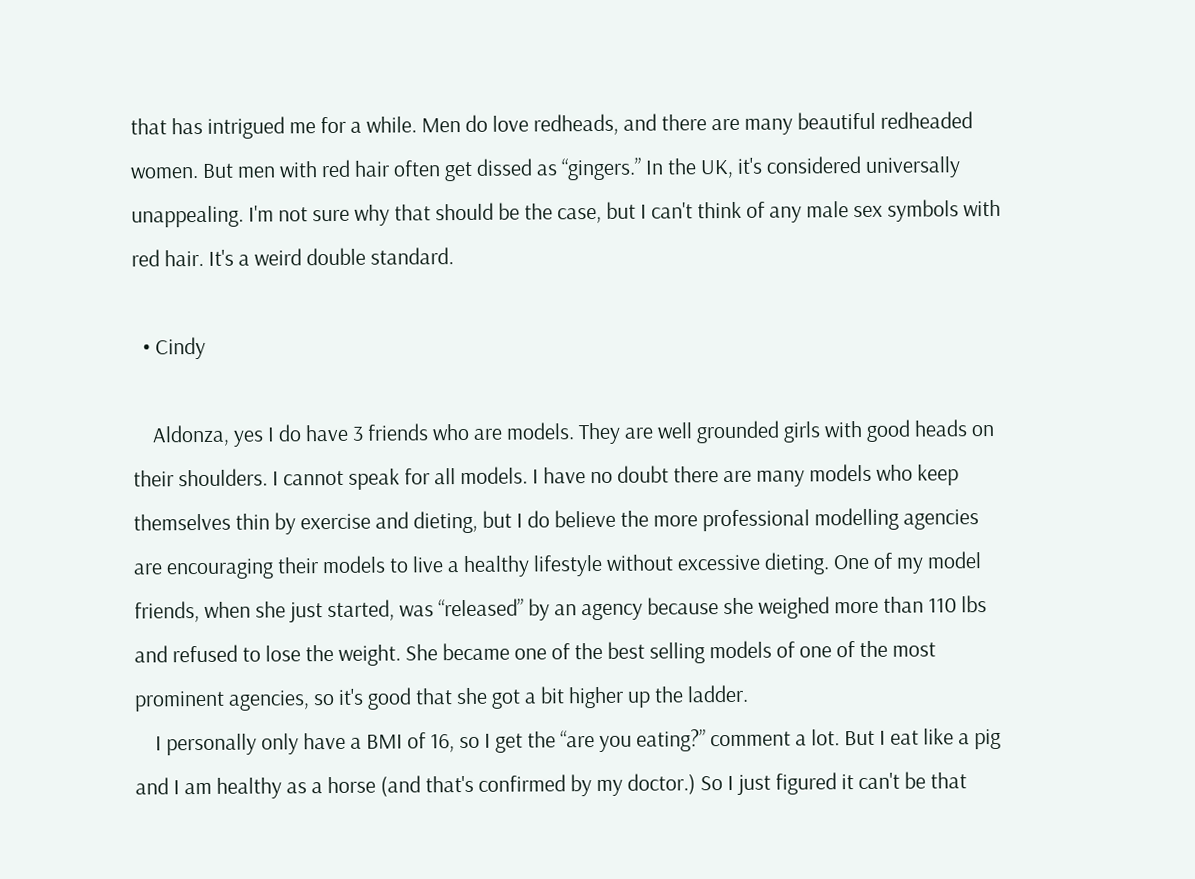that has intrigued me for a while. Men do love redheads, and there are many beautiful redheaded women. But men with red hair often get dissed as “gingers.” In the UK, it's considered universally unappealing. I'm not sure why that should be the case, but I can't think of any male sex symbols with red hair. It's a weird double standard.

  • Cindy

    Aldonza, yes I do have 3 friends who are models. They are well grounded girls with good heads on their shoulders. I cannot speak for all models. I have no doubt there are many models who keep themselves thin by exercise and dieting, but I do believe the more professional modelling agencies are encouraging their models to live a healthy lifestyle without excessive dieting. One of my model friends, when she just started, was “released” by an agency because she weighed more than 110 lbs and refused to lose the weight. She became one of the best selling models of one of the most prominent agencies, so it's good that she got a bit higher up the ladder.
    I personally only have a BMI of 16, so I get the “are you eating?” comment a lot. But I eat like a pig and I am healthy as a horse (and that's confirmed by my doctor.) So I just figured it can't be that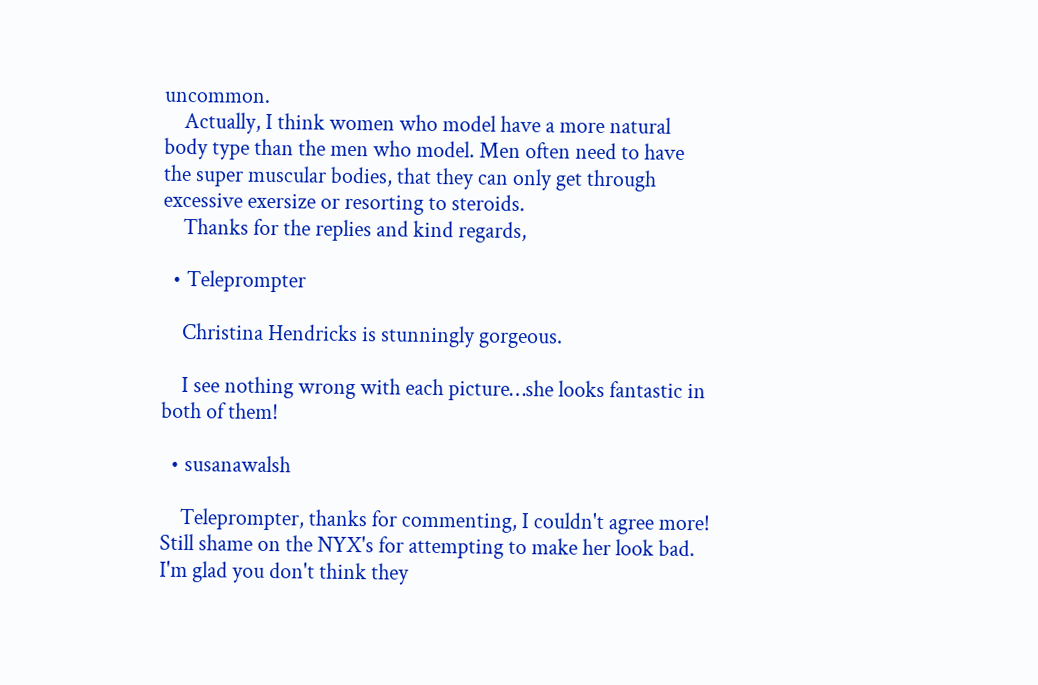uncommon.
    Actually, I think women who model have a more natural body type than the men who model. Men often need to have the super muscular bodies, that they can only get through excessive exersize or resorting to steroids.
    Thanks for the replies and kind regards,

  • Teleprompter

    Christina Hendricks is stunningly gorgeous.

    I see nothing wrong with each picture…she looks fantastic in both of them!

  • susanawalsh

    Teleprompter, thanks for commenting, I couldn't agree more! Still shame on the NYX's for attempting to make her look bad. I'm glad you don't think they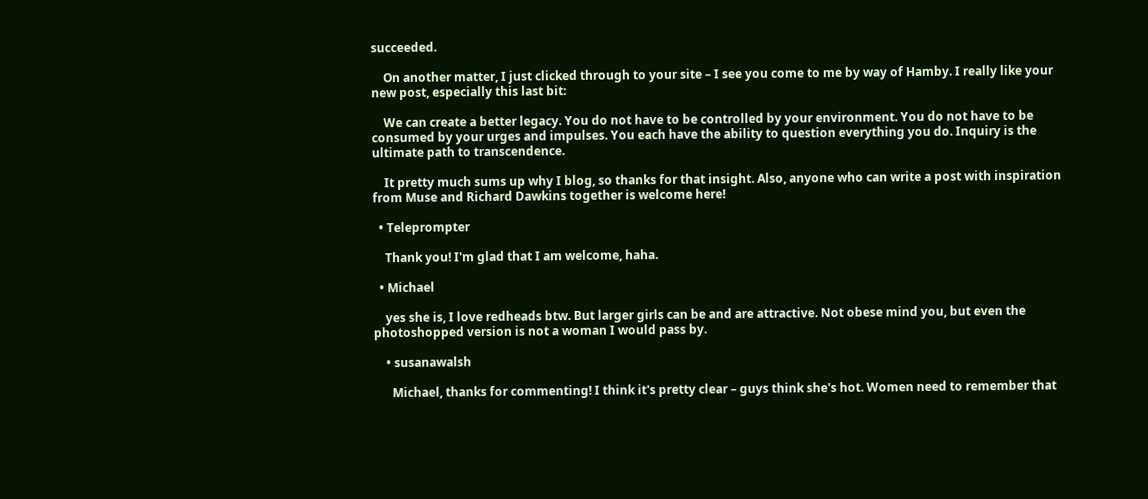succeeded.

    On another matter, I just clicked through to your site – I see you come to me by way of Hamby. I really like your new post, especially this last bit:

    We can create a better legacy. You do not have to be controlled by your environment. You do not have to be consumed by your urges and impulses. You each have the ability to question everything you do. Inquiry is the ultimate path to transcendence.

    It pretty much sums up why I blog, so thanks for that insight. Also, anyone who can write a post with inspiration from Muse and Richard Dawkins together is welcome here!

  • Teleprompter

    Thank you! I'm glad that I am welcome, haha.

  • Michael

    yes she is, I love redheads btw. But larger girls can be and are attractive. Not obese mind you, but even the photoshopped version is not a woman I would pass by.

    • susanawalsh

      Michael, thanks for commenting! I think it's pretty clear – guys think she's hot. Women need to remember that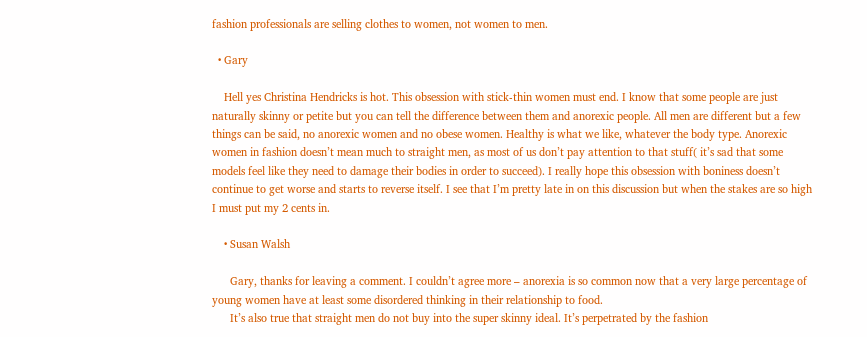fashion professionals are selling clothes to women, not women to men.

  • Gary

    Hell yes Christina Hendricks is hot. This obsession with stick-thin women must end. I know that some people are just naturally skinny or petite but you can tell the difference between them and anorexic people. All men are different but a few things can be said, no anorexic women and no obese women. Healthy is what we like, whatever the body type. Anorexic women in fashion doesn’t mean much to straight men, as most of us don’t pay attention to that stuff( it’s sad that some models feel like they need to damage their bodies in order to succeed). I really hope this obsession with boniness doesn’t continue to get worse and starts to reverse itself. I see that I’m pretty late in on this discussion but when the stakes are so high I must put my 2 cents in.

    • Susan Walsh

      Gary, thanks for leaving a comment. I couldn’t agree more – anorexia is so common now that a very large percentage of young women have at least some disordered thinking in their relationship to food.
      It’s also true that straight men do not buy into the super skinny ideal. It’s perpetrated by the fashion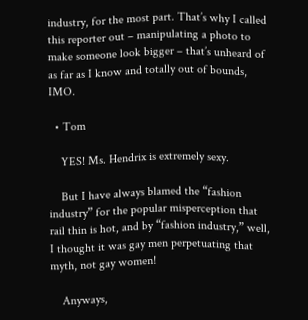industry, for the most part. That’s why I called this reporter out – manipulating a photo to make someone look bigger – that’s unheard of as far as I know and totally out of bounds, IMO.

  • Tom

    YES! Ms. Hendrix is extremely sexy.

    But I have always blamed the “fashion industry” for the popular misperception that rail thin is hot, and by “fashion industry,” well, I thought it was gay men perpetuating that myth, not gay women!

    Anyways,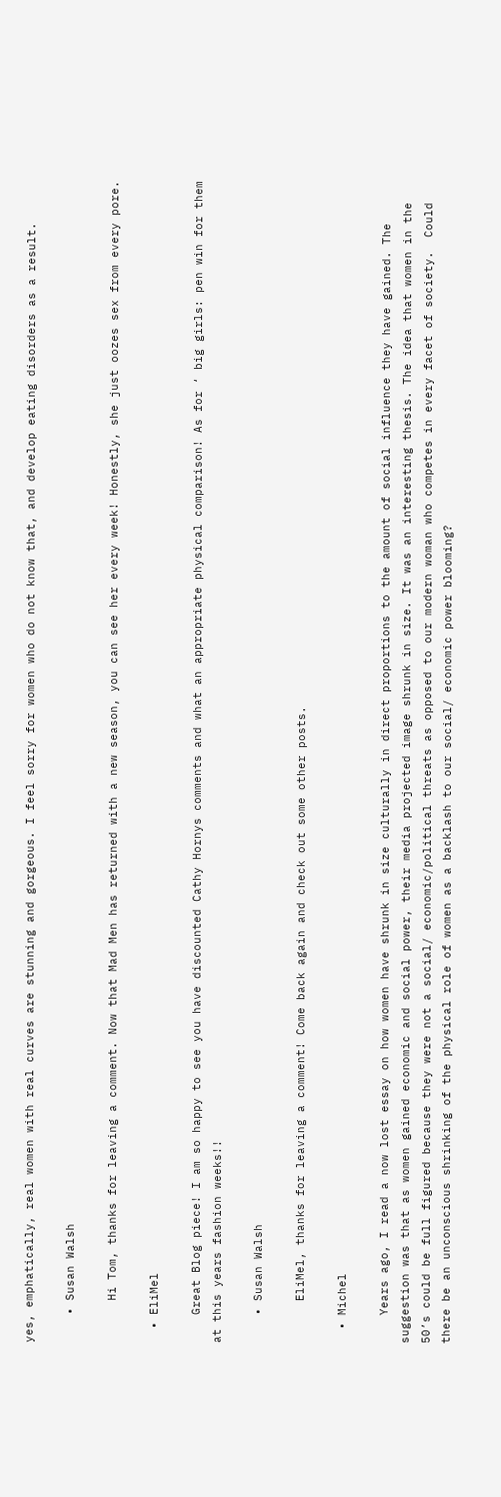yes, emphatically, real women with real curves are stunning and gorgeous. I feel sorry for women who do not know that, and develop eating disorders as a result.

    • Susan Walsh

      Hi Tom, thanks for leaving a comment. Now that Mad Men has returned with a new season, you can see her every week! Honestly, she just oozes sex from every pore.

  • EliMel

    Great Blog piece! I am so happy to see you have discounted Cathy Hornys comments and what an appropriate physical comparison! As for ‘ big girls: pen win for them at this years fashion weeks!!

    • Susan Walsh

      EliMel, thanks for leaving a comment! Come back again and check out some other posts.

  • Michel

    Years ago, I read a now lost essay on how women have shrunk in size culturally in direct proportions to the amount of social influence they have gained. The suggestion was that as women gained economic and social power, their media projected image shrunk in size. It was an interesting thesis. The idea that women in the 50’s could be full figured because they were not a social/ economic/political threats as opposed to our modern woman who competes in every facet of society.  Could there be an unconscious shrinking of the physical role of women as a backlash to our social/ economic power blooming?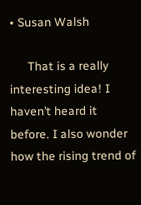• Susan Walsh

      That is a really interesting idea! I haven’t heard it before. I also wonder how the rising trend of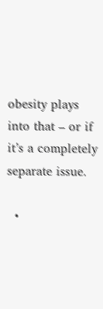obesity plays into that – or if it’s a completely separate issue.

  •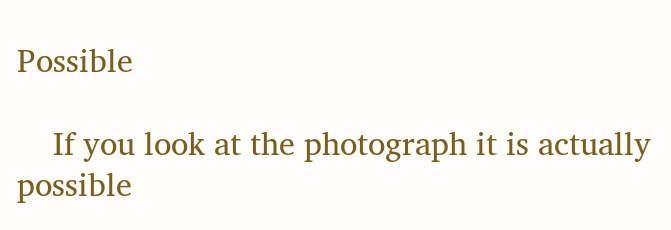Possible

    If you look at the photograph it is actually possible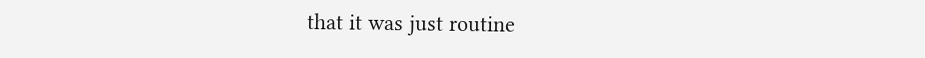that it was just routine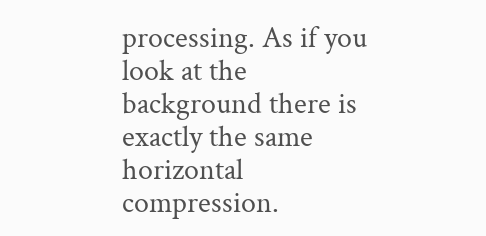processing. As if you look at the background there is exactly the same horizontal compression.